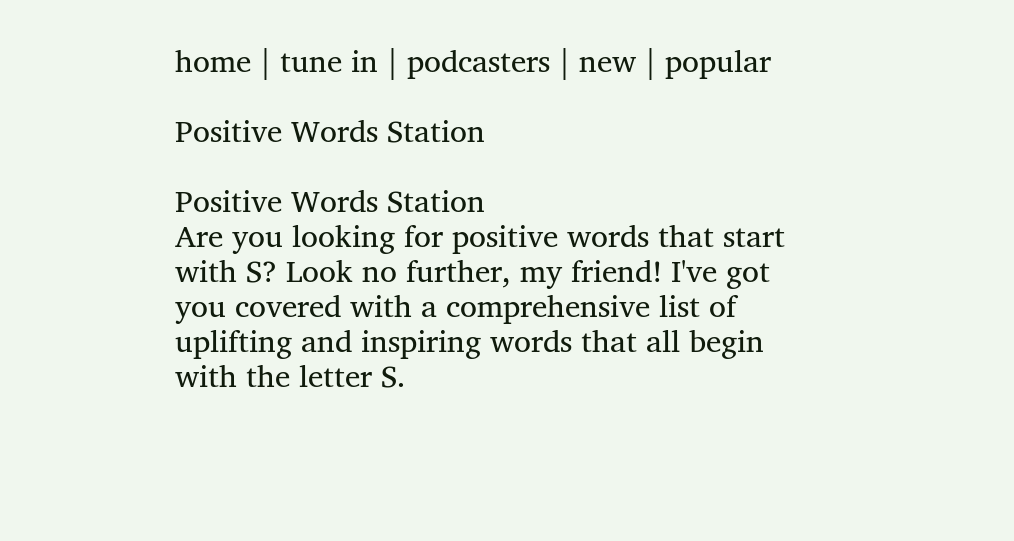home | tune in | podcasters | new | popular

Positive Words Station

Positive Words Station
Are you looking for positive words that start with S? Look no further, my friend! I've got you covered with a comprehensive list of uplifting and inspiring words that all begin with the letter S.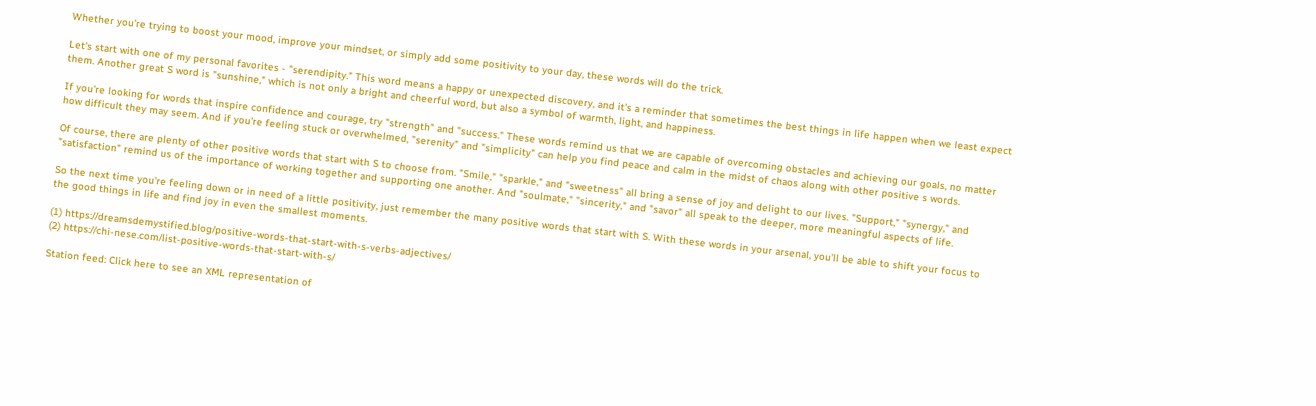Whether you're trying to boost your mood, improve your mindset, or simply add some positivity to your day, these words will do the trick.

Let's start with one of my personal favorites - "serendipity." This word means a happy or unexpected discovery, and it's a reminder that sometimes the best things in life happen when we least expect them. Another great S word is "sunshine," which is not only a bright and cheerful word, but also a symbol of warmth, light, and happiness.

If you're looking for words that inspire confidence and courage, try "strength" and "success." These words remind us that we are capable of overcoming obstacles and achieving our goals, no matter how difficult they may seem. And if you're feeling stuck or overwhelmed, "serenity" and "simplicity" can help you find peace and calm in the midst of chaos along with other positive s words.

Of course, there are plenty of other positive words that start with S to choose from. "Smile," "sparkle," and "sweetness" all bring a sense of joy and delight to our lives. "Support," "synergy," and "satisfaction" remind us of the importance of working together and supporting one another. And "soulmate," "sincerity," and "savor" all speak to the deeper, more meaningful aspects of life.

So the next time you're feeling down or in need of a little positivity, just remember the many positive words that start with S. With these words in your arsenal, you'll be able to shift your focus to the good things in life and find joy in even the smallest moments.

(1) https://dreamsdemystified.blog/positive-words-that-start-with-s-verbs-adjectives/
(2) https://chi-nese.com/list-positive-words-that-start-with-s/

Station feed: Click here to see an XML representation of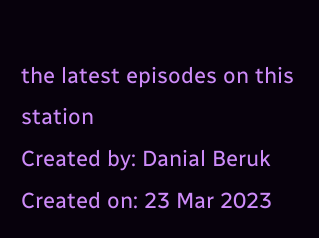the latest episodes on this station
Created by: Danial Beruk
Created on: 23 Mar 2023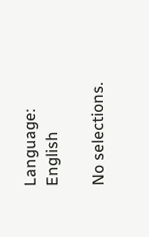Language: English

No selections.